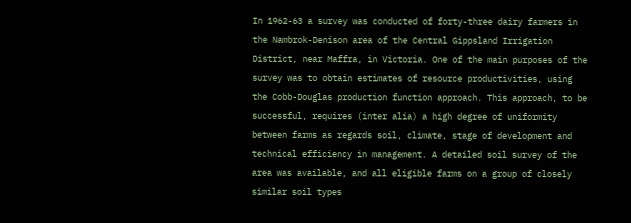In 1962-63 a survey was conducted of forty-three dairy farmers in the Nambrok-Denison area of the Central Gippsland Irrigation District, near Maffra, in Victoria. One of the main purposes of the survey was to obtain estimates of resource productivities, using the Cobb-Douglas production function approach. This approach, to be successful, requires (inter alia) a high degree of uniformity between farms as regards soil, climate, stage of development and technical efficiency in management. A detailed soil survey of the area was available, and all eligible farms on a group of closely similar soil types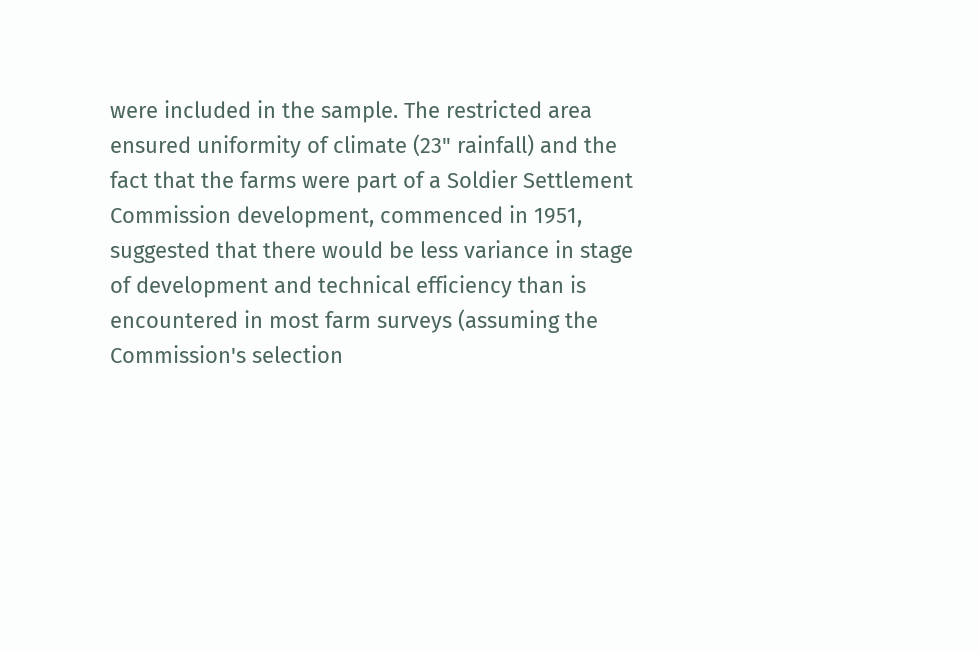were included in the sample. The restricted area ensured uniformity of climate (23" rainfall) and the fact that the farms were part of a Soldier Settlement Commission development, commenced in 1951, suggested that there would be less variance in stage of development and technical efficiency than is encountered in most farm surveys (assuming the Commission's selection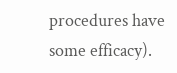procedures have some efficacy).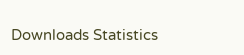Downloads Statistics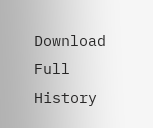Download Full History